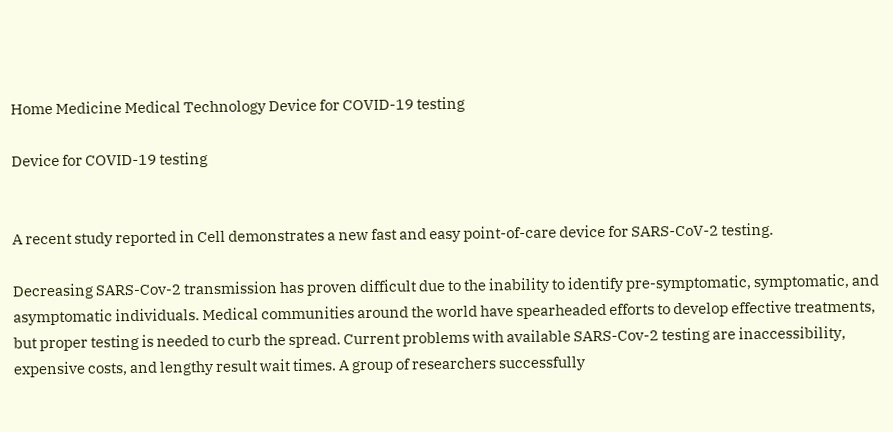Home Medicine Medical Technology Device for COVID-19 testing

Device for COVID-19 testing


A recent study reported in Cell demonstrates a new fast and easy point-of-care device for SARS-CoV-2 testing.

Decreasing SARS-Cov-2 transmission has proven difficult due to the inability to identify pre-symptomatic, symptomatic, and asymptomatic individuals. Medical communities around the world have spearheaded efforts to develop effective treatments, but proper testing is needed to curb the spread. Current problems with available SARS-Cov-2 testing are inaccessibility, expensive costs, and lengthy result wait times. A group of researchers successfully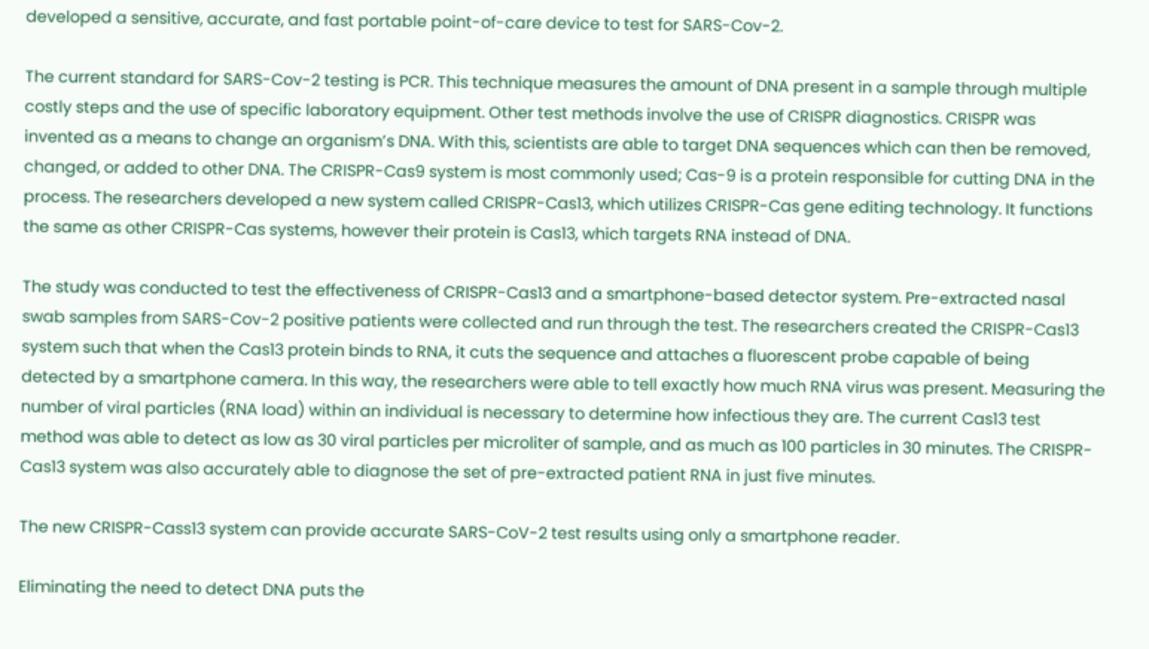developed a sensitive, accurate, and fast portable point-of-care device to test for SARS-Cov-2.

The current standard for SARS-Cov-2 testing is PCR. This technique measures the amount of DNA present in a sample through multiple costly steps and the use of specific laboratory equipment. Other test methods involve the use of CRISPR diagnostics. CRISPR was invented as a means to change an organism’s DNA. With this, scientists are able to target DNA sequences which can then be removed, changed, or added to other DNA. The CRISPR-Cas9 system is most commonly used; Cas-9 is a protein responsible for cutting DNA in the process. The researchers developed a new system called CRISPR-Cas13, which utilizes CRISPR-Cas gene editing technology. It functions the same as other CRISPR-Cas systems, however their protein is Cas13, which targets RNA instead of DNA.

The study was conducted to test the effectiveness of CRISPR-Cas13 and a smartphone-based detector system. Pre-extracted nasal swab samples from SARS-Cov-2 positive patients were collected and run through the test. The researchers created the CRISPR-Cas13 system such that when the Cas13 protein binds to RNA, it cuts the sequence and attaches a fluorescent probe capable of being detected by a smartphone camera. In this way, the researchers were able to tell exactly how much RNA virus was present. Measuring the number of viral particles (RNA load) within an individual is necessary to determine how infectious they are. The current Cas13 test method was able to detect as low as 30 viral particles per microliter of sample, and as much as 100 particles in 30 minutes. The CRISPR-Cas13 system was also accurately able to diagnose the set of pre-extracted patient RNA in just five minutes.

The new CRISPR-Cass13 system can provide accurate SARS-CoV-2 test results using only a smartphone reader.

Eliminating the need to detect DNA puts the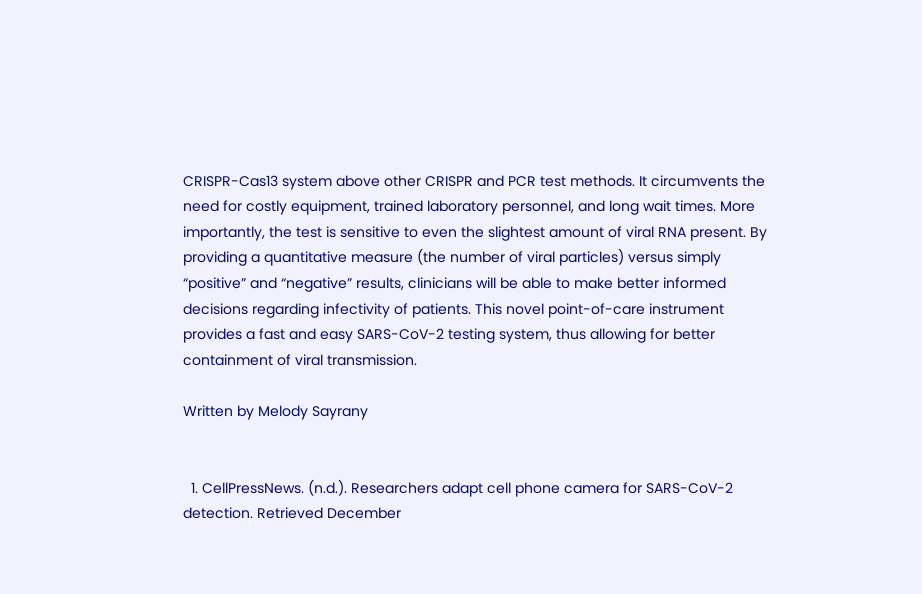CRISPR-Cas13 system above other CRISPR and PCR test methods. It circumvents the need for costly equipment, trained laboratory personnel, and long wait times. More importantly, the test is sensitive to even the slightest amount of viral RNA present. By providing a quantitative measure (the number of viral particles) versus simply “positive” and “negative” results, clinicians will be able to make better informed decisions regarding infectivity of patients. This novel point-of-care instrument provides a fast and easy SARS-CoV-2 testing system, thus allowing for better containment of viral transmission.

Written by Melody Sayrany


  1. CellPressNews. (n.d.). Researchers adapt cell phone camera for SARS-CoV-2 detection. Retrieved December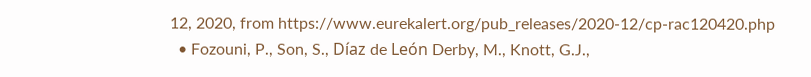12, 2020, from https://www.eurekalert.org/pub_releases/2020-12/cp-rac120420.php
  • Fozouni, P., Son, S., Díaz de León Derby, M., Knott, G.J.,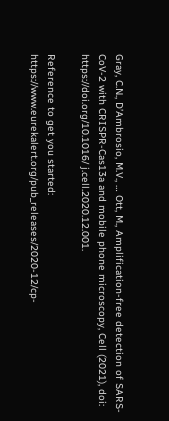Gray, C.N., D’Ambrosio, M.V., … Ott, M., Amplification-free detection of SARS- CoV-2 with CRISPR-Cas13a and mobile phone microscopy, Cell (2021), doi: https://doi.org/10.1016/ j.cell.2020.12.001.

Reference to get you started: https://www.eurekalert.org/pub_releases/2020-12/cp-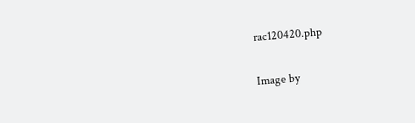rac120420.php

Image by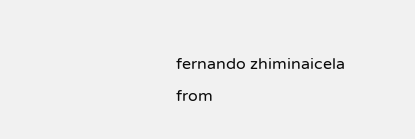fernando zhiminaicela from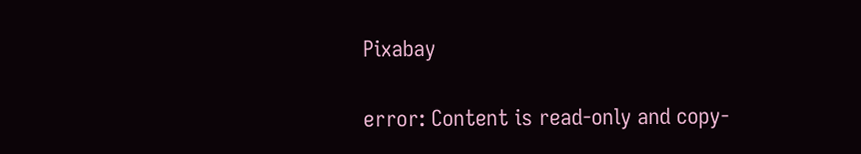Pixabay

error: Content is read-only and copy-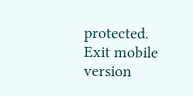protected.
Exit mobile version